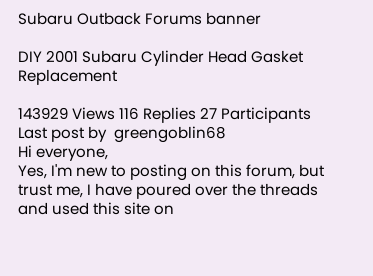Subaru Outback Forums banner

DIY 2001 Subaru Cylinder Head Gasket Replacement

143929 Views 116 Replies 27 Participants Last post by  greengoblin68
Hi everyone,
Yes, I'm new to posting on this forum, but trust me, I have poured over the threads and used this site on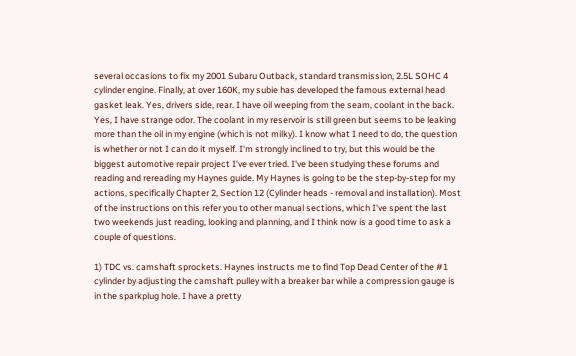several occasions to fix my 2001 Subaru Outback, standard transmission, 2.5L SOHC 4 cylinder engine. Finally, at over 160K, my subie has developed the famous external head gasket leak. Yes, drivers side, rear. I have oil weeping from the seam, coolant in the back. Yes, I have strange odor. The coolant in my reservoir is still green but seems to be leaking more than the oil in my engine (which is not milky). I know what I need to do, the question is whether or not I can do it myself. I'm strongly inclined to try, but this would be the biggest automotive repair project I've ever tried. I've been studying these forums and reading and rereading my Haynes guide. My Haynes is going to be the step-by-step for my actions, specifically Chapter 2, Section 12 (Cylinder heads - removal and installation). Most of the instructions on this refer you to other manual sections, which I've spent the last two weekends just reading, looking and planning, and I think now is a good time to ask a couple of questions.

1) TDC vs. camshaft sprockets. Haynes instructs me to find Top Dead Center of the #1 cylinder by adjusting the camshaft pulley with a breaker bar while a compression gauge is in the sparkplug hole. I have a pretty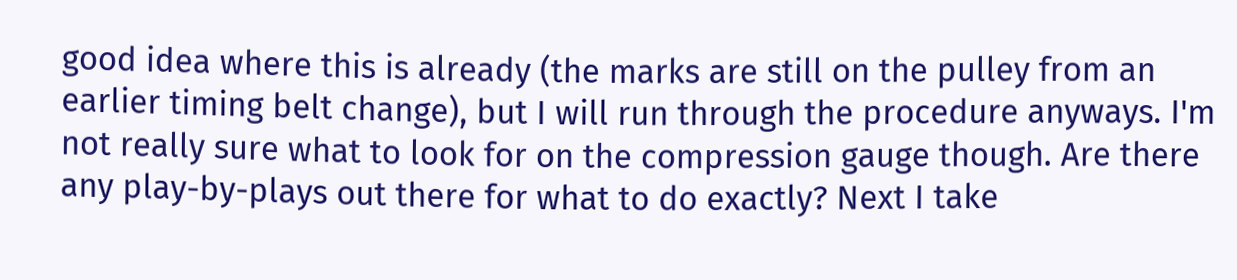good idea where this is already (the marks are still on the pulley from an earlier timing belt change), but I will run through the procedure anyways. I'm not really sure what to look for on the compression gauge though. Are there any play-by-plays out there for what to do exactly? Next I take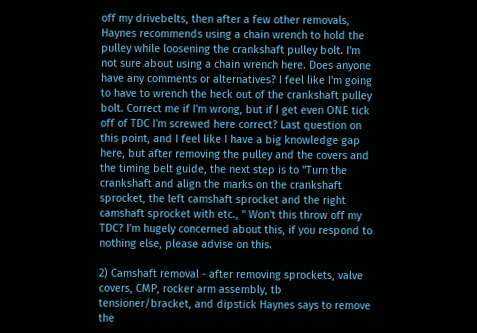off my drivebelts, then after a few other removals, Haynes recommends using a chain wrench to hold the pulley while loosening the crankshaft pulley bolt. I'm not sure about using a chain wrench here. Does anyone have any comments or alternatives? I feel like I'm going to have to wrench the heck out of the crankshaft pulley bolt. Correct me if I'm wrong, but if I get even ONE tick off of TDC I'm screwed here correct? Last question on this point, and I feel like I have a big knowledge gap here, but after removing the pulley and the covers and the timing belt guide, the next step is to "Turn the crankshaft and align the marks on the crankshaft sprocket, the left camshaft sprocket and the right camshaft sprocket with etc., " Won't this throw off my TDC? I'm hugely concerned about this, if you respond to nothing else, please advise on this.

2) Camshaft removal - after removing sprockets, valve covers, CMP, rocker arm assembly, tb tensioner/bracket, and dipstick Haynes says to remove the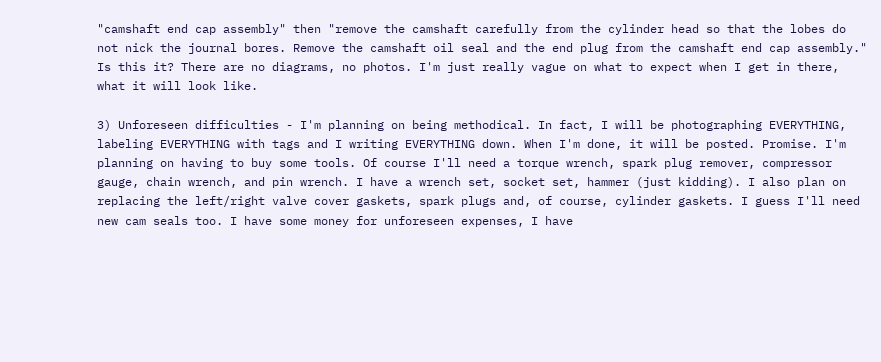"camshaft end cap assembly" then "remove the camshaft carefully from the cylinder head so that the lobes do not nick the journal bores. Remove the camshaft oil seal and the end plug from the camshaft end cap assembly." Is this it? There are no diagrams, no photos. I'm just really vague on what to expect when I get in there, what it will look like.

3) Unforeseen difficulties - I'm planning on being methodical. In fact, I will be photographing EVERYTHING, labeling EVERYTHING with tags and I writing EVERYTHING down. When I'm done, it will be posted. Promise. I'm planning on having to buy some tools. Of course I'll need a torque wrench, spark plug remover, compressor gauge, chain wrench, and pin wrench. I have a wrench set, socket set, hammer (just kidding). I also plan on replacing the left/right valve cover gaskets, spark plugs and, of course, cylinder gaskets. I guess I'll need new cam seals too. I have some money for unforeseen expenses, I have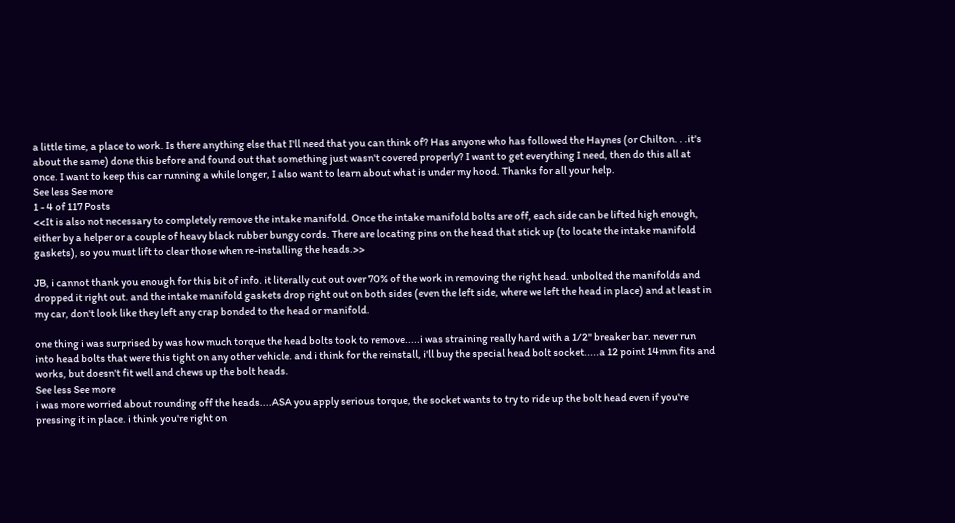a little time, a place to work. Is there anything else that I'll need that you can think of? Has anyone who has followed the Haynes (or Chilton. . .it's about the same) done this before and found out that something just wasn't covered properly? I want to get everything I need, then do this all at once. I want to keep this car running a while longer, I also want to learn about what is under my hood. Thanks for all your help.
See less See more
1 - 4 of 117 Posts
<<It is also not necessary to completely remove the intake manifold. Once the intake manifold bolts are off, each side can be lifted high enough, either by a helper or a couple of heavy black rubber bungy cords. There are locating pins on the head that stick up (to locate the intake manifold gaskets), so you must lift to clear those when re-installing the heads.>>

JB, i cannot thank you enough for this bit of info. it literally cut out over 70% of the work in removing the right head. unbolted the manifolds and dropped it right out. and the intake manifold gaskets drop right out on both sides (even the left side, where we left the head in place) and at least in my car, don't look like they left any crap bonded to the head or manifold.

one thing i was surprised by was how much torque the head bolts took to remove.....i was straining really hard with a 1/2" breaker bar. never run into head bolts that were this tight on any other vehicle. and i think for the reinstall, i'll buy the special head bolt socket.....a 12 point 14mm fits and works, but doesn't fit well and chews up the bolt heads.
See less See more
i was more worried about rounding off the heads....ASA you apply serious torque, the socket wants to try to ride up the bolt head even if you're pressing it in place. i think you're right on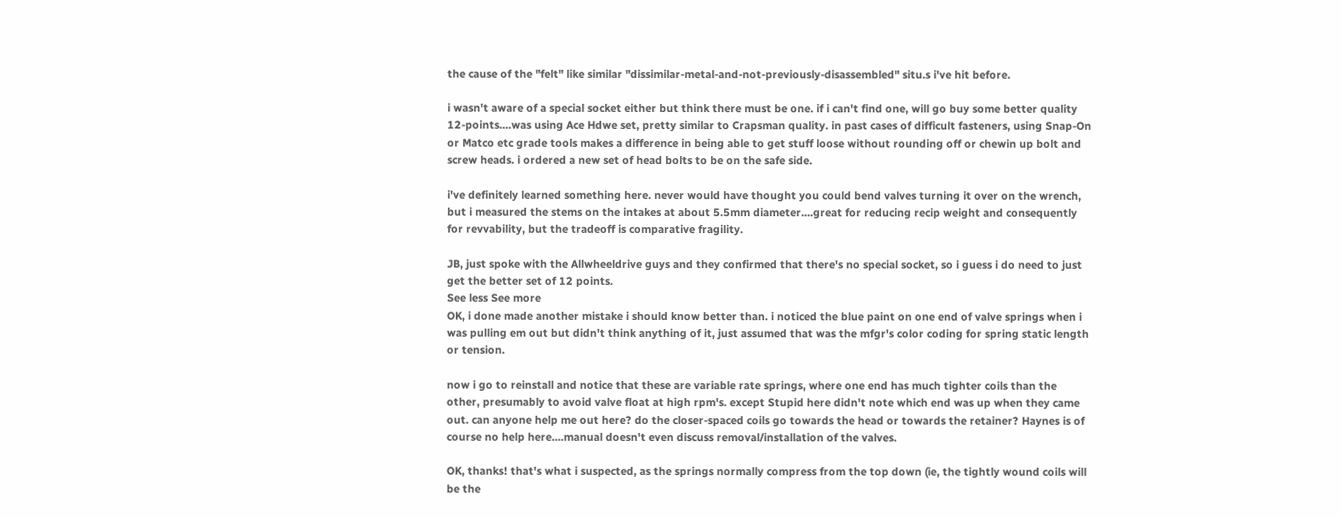the cause of the "felt" like similar "dissimilar-metal-and-not-previously-disassembled" situ.s i've hit before.

i wasn't aware of a special socket either but think there must be one. if i can't find one, will go buy some better quality 12-points....was using Ace Hdwe set, pretty similar to Crapsman quality. in past cases of difficult fasteners, using Snap-On or Matco etc grade tools makes a difference in being able to get stuff loose without rounding off or chewin up bolt and screw heads. i ordered a new set of head bolts to be on the safe side.

i've definitely learned something here. never would have thought you could bend valves turning it over on the wrench, but i measured the stems on the intakes at about 5.5mm diameter....great for reducing recip weight and consequently for revvability, but the tradeoff is comparative fragility.

JB, just spoke with the Allwheeldrive guys and they confirmed that there's no special socket, so i guess i do need to just get the better set of 12 points.
See less See more
OK, i done made another mistake i should know better than. i noticed the blue paint on one end of valve springs when i was pulling em out but didn't think anything of it, just assumed that was the mfgr's color coding for spring static length or tension.

now i go to reinstall and notice that these are variable rate springs, where one end has much tighter coils than the other, presumably to avoid valve float at high rpm's. except Stupid here didn't note which end was up when they came out. can anyone help me out here? do the closer-spaced coils go towards the head or towards the retainer? Haynes is of course no help here....manual doesn't even discuss removal/installation of the valves.

OK, thanks! that's what i suspected, as the springs normally compress from the top down (ie, the tightly wound coils will be the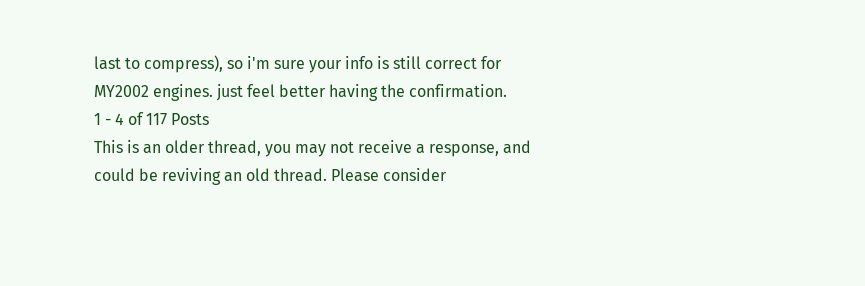last to compress), so i'm sure your info is still correct for MY2002 engines. just feel better having the confirmation.
1 - 4 of 117 Posts
This is an older thread, you may not receive a response, and could be reviving an old thread. Please consider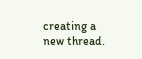creating a new thread.